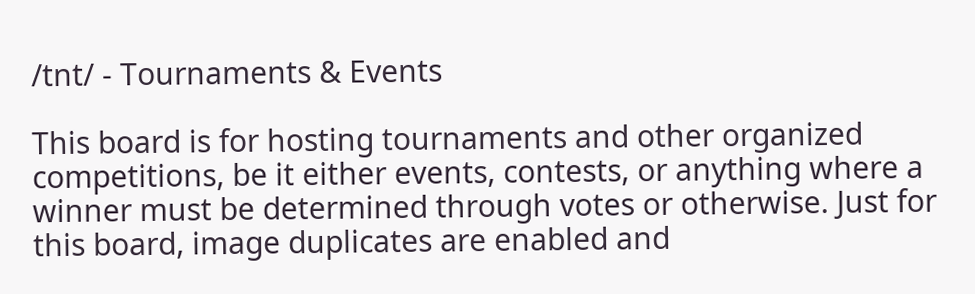/tnt/ - Tournaments & Events

This board is for hosting tournaments and other organized competitions, be it either events, contests, or anything where a winner must be determined through votes or otherwise. Just for this board, image duplicates are enabled and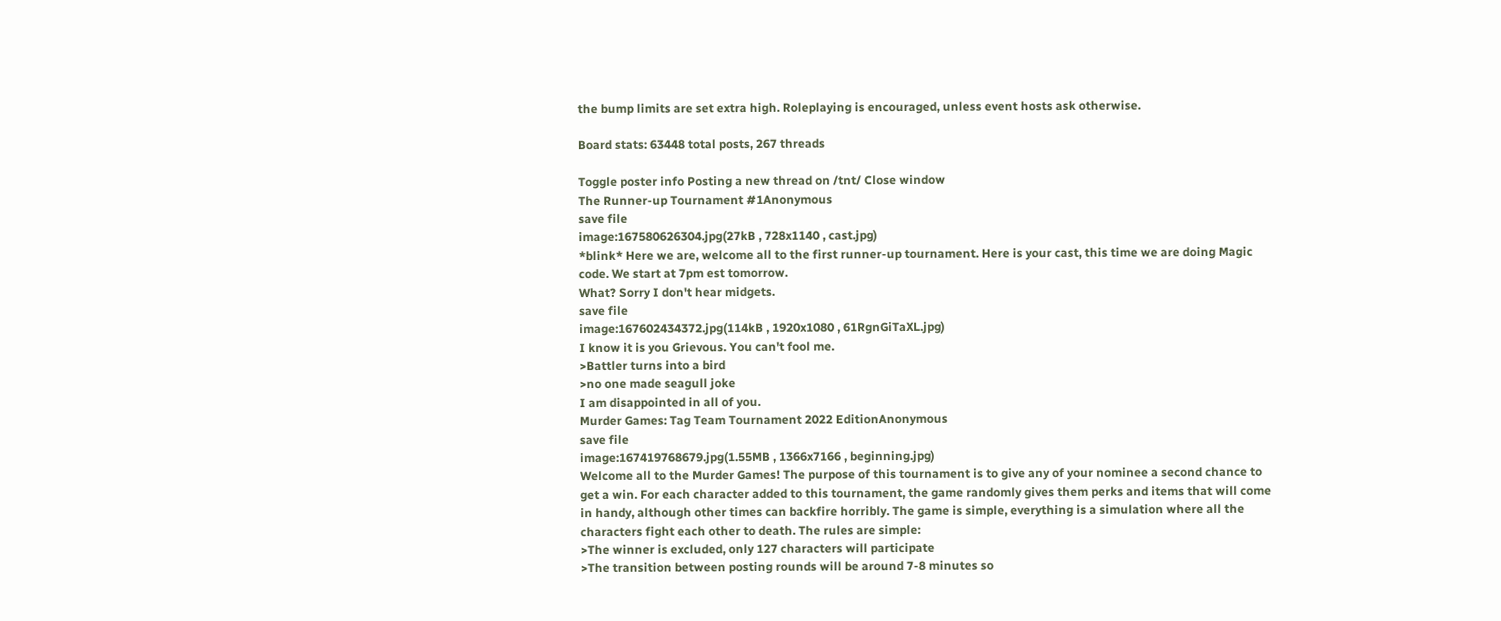the bump limits are set extra high. Roleplaying is encouraged, unless event hosts ask otherwise.

Board stats: 63448 total posts, 267 threads

Toggle poster info Posting a new thread on /tnt/ Close window
The Runner-up Tournament #1Anonymous
save file
image:167580626304.jpg(27kB , 728x1140 , cast.jpg)
*blink* Here we are, welcome all to the first runner-up tournament. Here is your cast, this time we are doing Magic code. We start at 7pm est tomorrow.
What? Sorry I don't hear midgets.
save file
image:167602434372.jpg(114kB , 1920x1080 , 61RgnGiTaXL.jpg)
I know it is you Grievous. You can't fool me.
>Battler turns into a bird
>no one made seagull joke
I am disappointed in all of you.
Murder Games: Tag Team Tournament 2022 EditionAnonymous
save file
image:167419768679.jpg(1.55MB , 1366x7166 , beginning.jpg)
Welcome all to the Murder Games! The purpose of this tournament is to give any of your nominee a second chance to get a win. For each character added to this tournament, the game randomly gives them perks and items that will come in handy, although other times can backfire horribly. The game is simple, everything is a simulation where all the characters fight each other to death. The rules are simple:
>The winner is excluded, only 127 characters will participate
>The transition between posting rounds will be around 7-8 minutes so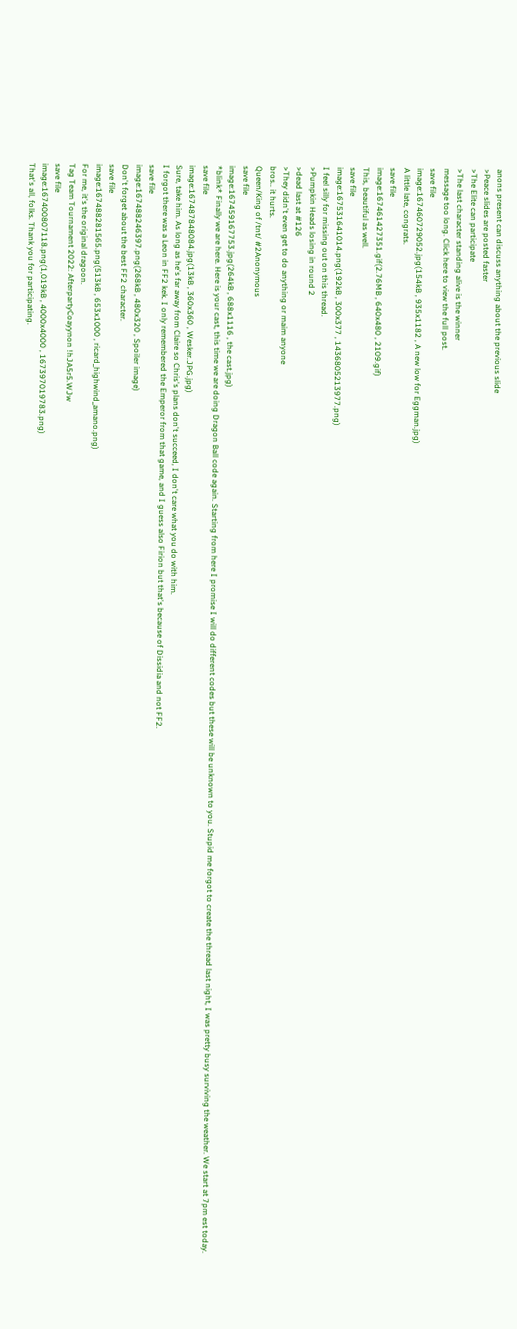anons present can discuss anything about the previous slide
>Peace slides are posted faster
>The Elite can participate
>The last character standing alive is the winner
message too long. Click here to view the full post.
save file
image:167460729052.jpg(154kB , 935x1182 , A new low for Eggman.jpg)
A little late, congrats.
save file
image:167461427351.gif(2.76MB , 640x480 , 2109.gif)
This, beautiful as well.
save file
image:167531641014.png(192kB , 300x377 , 1436805213977.png)
I feel silly for missing out on this thread.
>Pumpkin Heads losing in round 2
>dead last at #126
>They didn't even get to do anything or maim anyone
bros.. it hurts.
Queen/King of /tnt/ #2Anonymous
save file
image:167459167753.jpg(264kB , 688x1116 , the cast.jpg)
*blink* Finally we are here. Here is your cast, this time we are doing Dragon Ball code again. Starting from here I promise I will do different codes but these will be unknown to you. Stupid me forgot to create the thread last night, I was pretty busy surviving the weather. We start at 7pm est today.
save file
image:167487848084.jpg(13kB , 360x360 , Wesker.JPG.jpg)
Sure, take him. As long as he's far away from Claire so Chris's plans don't succeed, I don't care what you do with him.
I forgot there was a Leon in FF2 kek. I only remembered the Emperor from that game, and I guess also Firion but that's because of Dissidia and not FF2.
save file
image:167488246397.png(268kB , 480x320 , Spoiler image)
Don't forget about the best FF2 character.
save file
image:167488281565.png(513kB , 653x1000 , ricard_highwind_amano.png)
For me, it's the original dragoon.
Tag Team Tournament 2022: AfterpartyCoayynon !hJA5r5.WJw
save file
image:167400807118.png(1,019kB , 4000x4000 , 167397019783.png)
That's all, folks. Thank you for participating.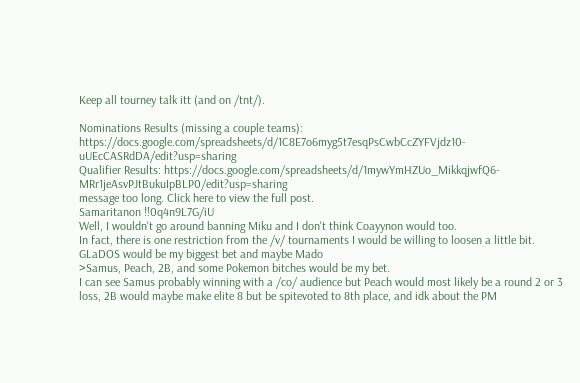Keep all tourney talk itt (and on /tnt/).

Nominations Results (missing a couple teams): https://docs.google.com/spreadsheets/d/1C8E7o6myg5t7esqPsCwbCcZYFVjdz10-uUEcCASRdDA/edit?usp=sharing
Qualifier Results: https://docs.google.com/spreadsheets/d/1mywYmHZUo_MikkqjwfQ6-MRr1jeAsvPJtBukuIpBLP0/edit?usp=sharing
message too long. Click here to view the full post.
Samaritanon !!0q4n9L7G/iU
Well, I wouldn't go around banning Miku and I don't think Coayynon would too.
In fact, there is one restriction from the /v/ tournaments I would be willing to loosen a little bit.
GLaDOS would be my biggest bet and maybe Mado
>Samus, Peach, 2B, and some Pokemon bitches would be my bet.
I can see Samus probably winning with a /co/ audience but Peach would most likely be a round 2 or 3 loss, 2B would maybe make elite 8 but be spitevoted to 8th place, and idk about the PM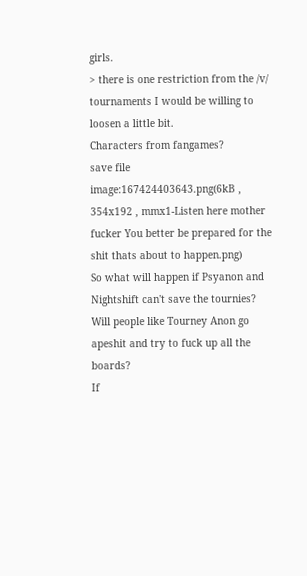girls.
> there is one restriction from the /v/ tournaments I would be willing to loosen a little bit.
Characters from fangames?
save file
image:167424403643.png(6kB , 354x192 , mmx1-Listen here mother fucker You better be prepared for the shit thats about to happen.png)
So what will happen if Psyanon and Nightshift can't save the tournies?
Will people like Tourney Anon go apeshit and try to fuck up all the boards?
If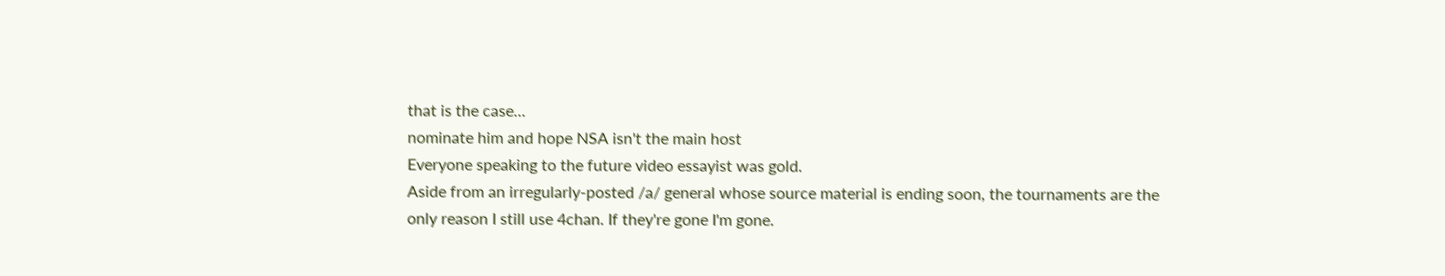that is the case...
nominate him and hope NSA isn't the main host
Everyone speaking to the future video essayist was gold.
Aside from an irregularly-posted /a/ general whose source material is ending soon, the tournaments are the only reason I still use 4chan. If they're gone I'm gone.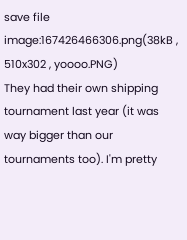save file
image:167426466306.png(38kB , 510x302 , yoooo.PNG)
They had their own shipping tournament last year (it was way bigger than our tournaments too). I'm pretty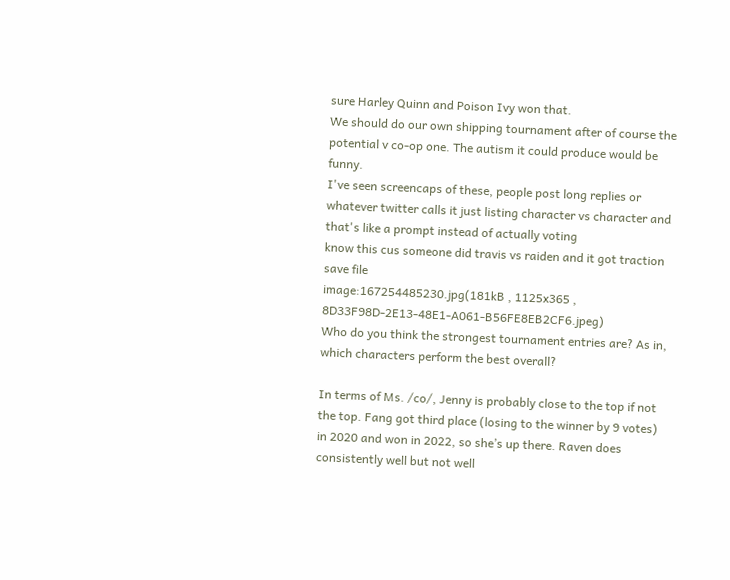sure Harley Quinn and Poison Ivy won that.
We should do our own shipping tournament after of course the potential v co-op one. The autism it could produce would be funny.
I've seen screencaps of these, people post long replies or whatever twitter calls it just listing character vs character and that's like a prompt instead of actually voting
know this cus someone did travis vs raiden and it got traction
save file
image:167254485230.jpg(181kB , 1125x365 , 8D33F98D-2E13-48E1-A061-B56FE8EB2CF6.jpeg)
Who do you think the strongest tournament entries are? As in, which characters perform the best overall?

In terms of Ms. /co/, Jenny is probably close to the top if not the top. Fang got third place (losing to the winner by 9 votes) in 2020 and won in 2022, so she’s up there. Raven does consistently well but not well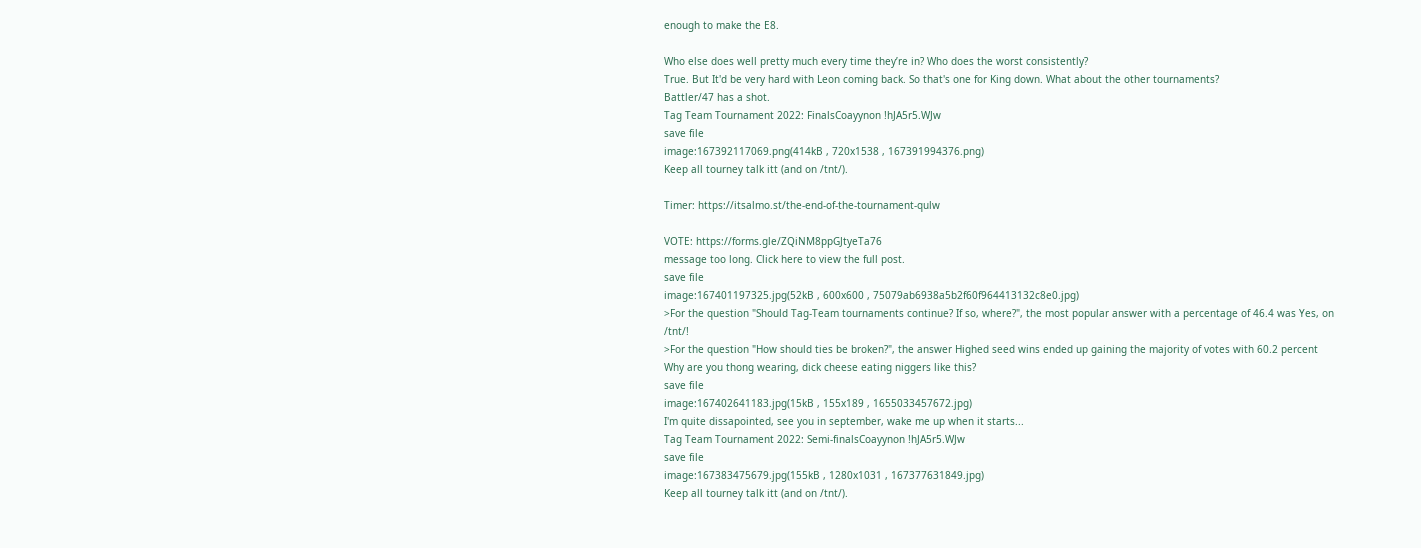enough to make the E8.

Who else does well pretty much every time they’re in? Who does the worst consistently?
True. But It'd be very hard with Leon coming back. So that's one for King down. What about the other tournaments?
Battler/47 has a shot.
Tag Team Tournament 2022: FinalsCoayynon !hJA5r5.WJw
save file
image:167392117069.png(414kB , 720x1538 , 167391994376.png)
Keep all tourney talk itt (and on /tnt/).

Timer: https://itsalmo.st/the-end-of-the-tournament-qulw

VOTE: https://forms.gle/ZQiNM8ppGJtyeTa76
message too long. Click here to view the full post.
save file
image:167401197325.jpg(52kB , 600x600 , 75079ab6938a5b2f60f964413132c8e0.jpg)
>For the question "Should Tag-Team tournaments continue? If so, where?", the most popular answer with a percentage of 46.4 was Yes, on /tnt/!
>For the question "How should ties be broken?", the answer Highed seed wins ended up gaining the majority of votes with 60.2 percent
Why are you thong wearing, dick cheese eating niggers like this?
save file
image:167402641183.jpg(15kB , 155x189 , 1655033457672.jpg)
I'm quite dissapointed, see you in september, wake me up when it starts...
Tag Team Tournament 2022: Semi-finalsCoayynon !hJA5r5.WJw
save file
image:167383475679.jpg(155kB , 1280x1031 , 167377631849.jpg)
Keep all tourney talk itt (and on /tnt/).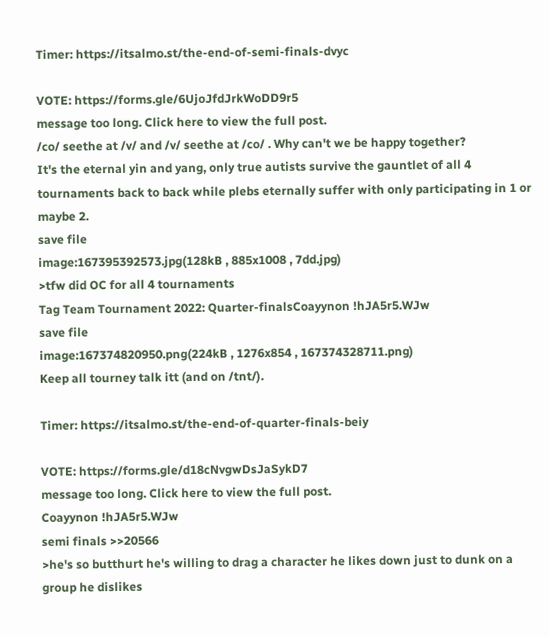Timer: https://itsalmo.st/the-end-of-semi-finals-dvyc

VOTE: https://forms.gle/6UjoJfdJrkWoDD9r5
message too long. Click here to view the full post.
/co/ seethe at /v/ and /v/ seethe at /co/ . Why can't we be happy together?
It's the eternal yin and yang, only true autists survive the gauntlet of all 4 tournaments back to back while plebs eternally suffer with only participating in 1 or maybe 2.
save file
image:167395392573.jpg(128kB , 885x1008 , 7dd.jpg)
>tfw did OC for all 4 tournaments
Tag Team Tournament 2022: Quarter-finalsCoayynon !hJA5r5.WJw
save file
image:167374820950.png(224kB , 1276x854 , 167374328711.png)
Keep all tourney talk itt (and on /tnt/).

Timer: https://itsalmo.st/the-end-of-quarter-finals-beiy

VOTE: https://forms.gle/d18cNvgwDsJaSykD7
message too long. Click here to view the full post.
Coayynon !hJA5r5.WJw
semi finals >>20566
>he's so butthurt he's willing to drag a character he likes down just to dunk on a group he dislikes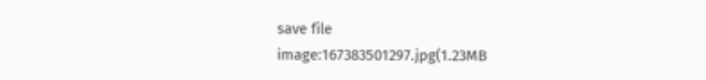save file
image:167383501297.jpg(1.23MB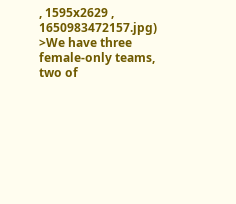, 1595x2629 , 1650983472157.jpg)
>We have three female-only teams, two of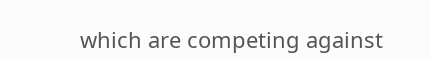which are competing against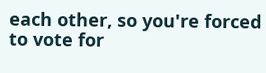each other, so you're forced to vote for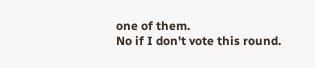one of them.
No if I don't vote this round.